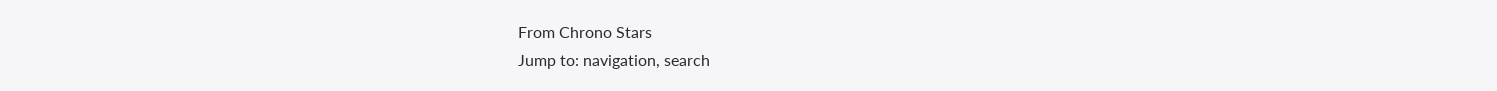From Chrono Stars
Jump to: navigation, search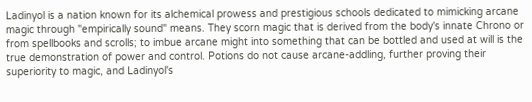Ladinyol is a nation known for its alchemical prowess and prestigious schools dedicated to mimicking arcane magic through "empirically sound" means. They scorn magic that is derived from the body's innate Chrono or from spellbooks and scrolls; to imbue arcane might into something that can be bottled and used at will is the true demonstration of power and control. Potions do not cause arcane-addling, further proving their superiority to magic, and Ladinyol's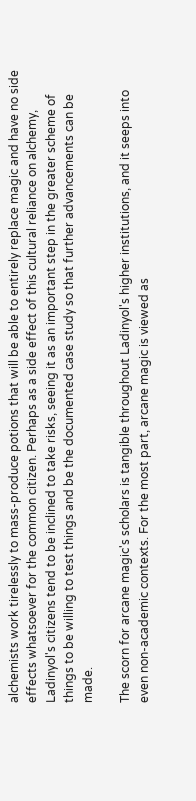alchemists work tirelessly to mass-produce potions that will be able to entirely replace magic and have no side effects whatsoever for the common citizen. Perhaps as a side effect of this cultural reliance on alchemy, Ladinyol's citizens tend to be inclined to take risks, seeing it as an important step in the greater scheme of things to be willing to test things and be the documented case study so that further advancements can be made.

The scorn for arcane magic's scholars is tangible throughout Ladinyol's higher institutions, and it seeps into even non-academic contexts. For the most part, arcane magic is viewed as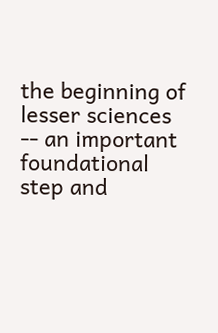the beginning of lesser sciences -- an important foundational step and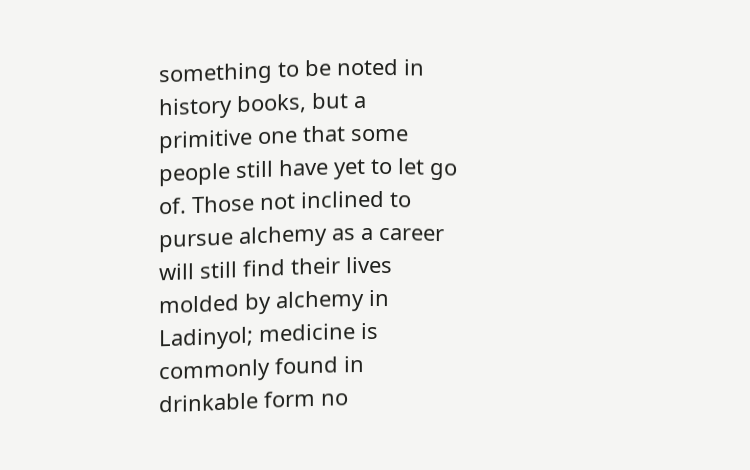something to be noted in history books, but a primitive one that some people still have yet to let go of. Those not inclined to pursue alchemy as a career will still find their lives molded by alchemy in Ladinyol; medicine is commonly found in drinkable form no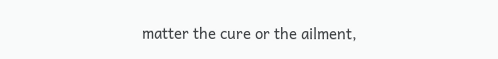matter the cure or the ailment,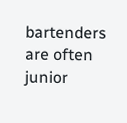bartenders are often junior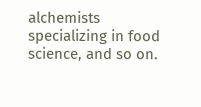alchemists specializing in food science, and so on.